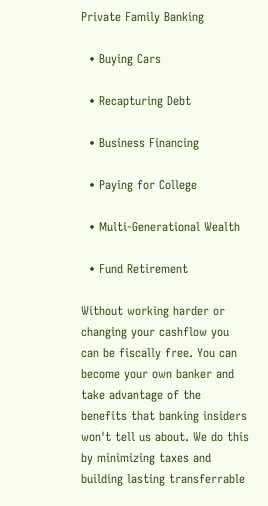Private Family Banking

  • Buying Cars

  • Recapturing Debt

  • Business Financing

  • Paying for College

  • Multi-Generational Wealth

  • Fund Retirement

Without working harder or changing your cashflow you can be fiscally free. You can become your own banker and take advantage of the benefits that banking insiders won't tell us about. We do this by minimizing taxes and building lasting transferrable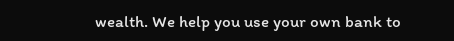wealth. We help you use your own bank to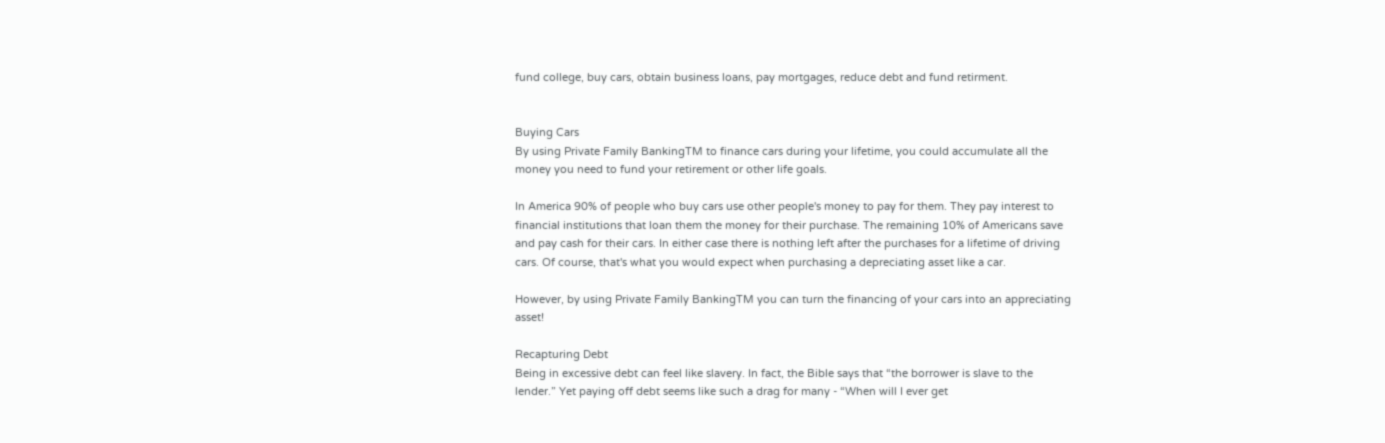fund college, buy cars, obtain business loans, pay mortgages, reduce debt and fund retirment.


Buying Cars
By using Private Family BankingTM to finance cars during your lifetime, you could accumulate all the money you need to fund your retirement or other life goals.

In America 90% of people who buy cars use other people's money to pay for them. They pay interest to financial institutions that loan them the money for their purchase. The remaining 10% of Americans save and pay cash for their cars. In either case there is nothing left after the purchases for a lifetime of driving cars. Of course, that's what you would expect when purchasing a depreciating asset like a car.

However, by using Private Family BankingTM you can turn the financing of your cars into an appreciating asset!

Recapturing Debt
Being in excessive debt can feel like slavery. In fact, the Bible says that “the borrower is slave to the lender.” Yet paying off debt seems like such a drag for many - “When will I ever get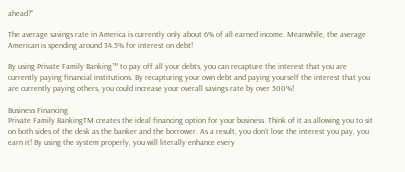ahead?”

The average savings rate in America is currently only about 6% of all earned income. Meanwhile, the average American is spending around 34.5% for interest on debt!

By using Private Family Banking™ to pay off all your debts, you can recapture the interest that you are currently paying financial institutions. By recapturing your own debt and paying yourself the interest that you are currently paying others, you could increase your overall savings rate by over 500%!

Business Financing
Private Family BankingTM creates the ideal financing option for your business. Think of it as allowing you to sit on both sides of the desk as the banker and the borrower. As a result, you don’t lose the interest you pay, you earn it! By using the system properly, you will literally enhance every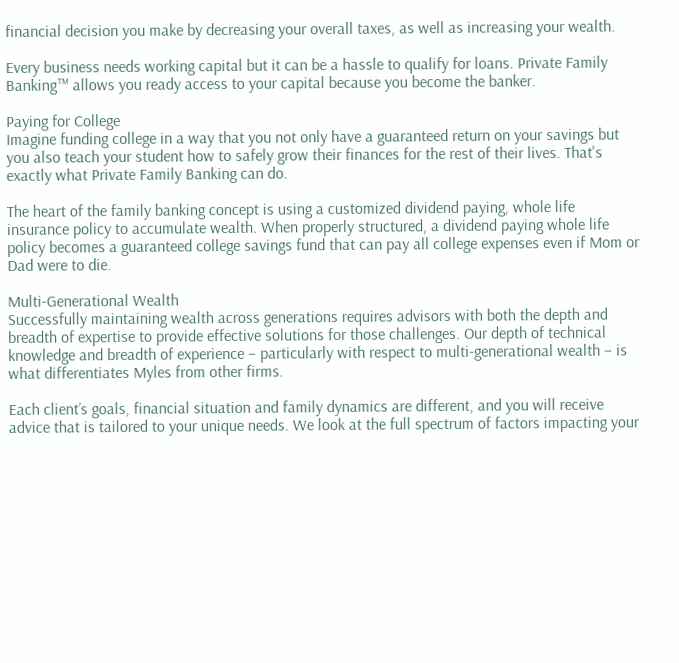financial decision you make by decreasing your overall taxes, as well as increasing your wealth.

Every business needs working capital but it can be a hassle to qualify for loans. Private Family Banking™ allows you ready access to your capital because you become the banker.

Paying for College
Imagine funding college in a way that you not only have a guaranteed return on your savings but you also teach your student how to safely grow their finances for the rest of their lives. That's exactly what Private Family Banking can do.

The heart of the family banking concept is using a customized dividend paying, whole life insurance policy to accumulate wealth. When properly structured, a dividend paying whole life policy becomes a guaranteed college savings fund that can pay all college expenses even if Mom or Dad were to die.

Multi-Generational Wealth
Successfully maintaining wealth across generations requires advisors with both the depth and breadth of expertise to provide effective solutions for those challenges. Our depth of technical knowledge and breadth of experience – particularly with respect to multi-generational wealth – is what differentiates Myles from other firms.

Each client’s goals, financial situation and family dynamics are different, and you will receive advice that is tailored to your unique needs. We look at the full spectrum of factors impacting your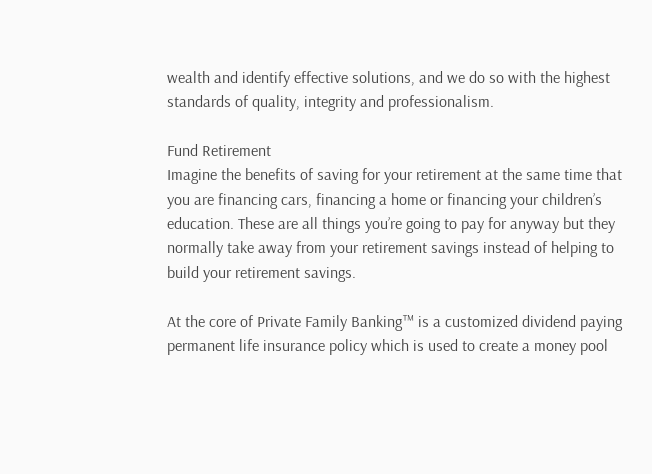wealth and identify effective solutions, and we do so with the highest standards of quality, integrity and professionalism.

Fund Retirement
Imagine the benefits of saving for your retirement at the same time that you are financing cars, financing a home or financing your children’s education. These are all things you’re going to pay for anyway but they normally take away from your retirement savings instead of helping to build your retirement savings.

At the core of Private Family Banking™ is a customized dividend paying permanent life insurance policy which is used to create a money pool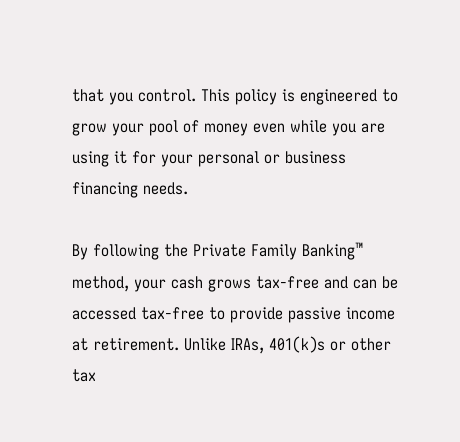that you control. This policy is engineered to grow your pool of money even while you are using it for your personal or business financing needs.

By following the Private Family Banking™ method, your cash grows tax-free and can be accessed tax-free to provide passive income at retirement. Unlike IRAs, 401(k)s or other tax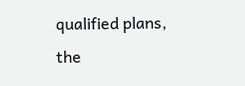qualified plans, the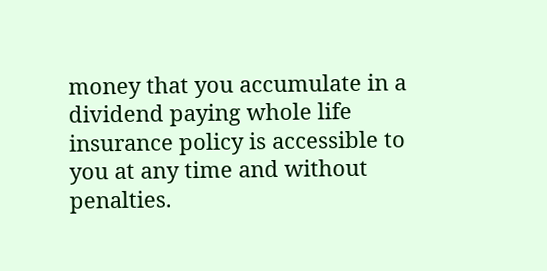money that you accumulate in a dividend paying whole life insurance policy is accessible to you at any time and without penalties.